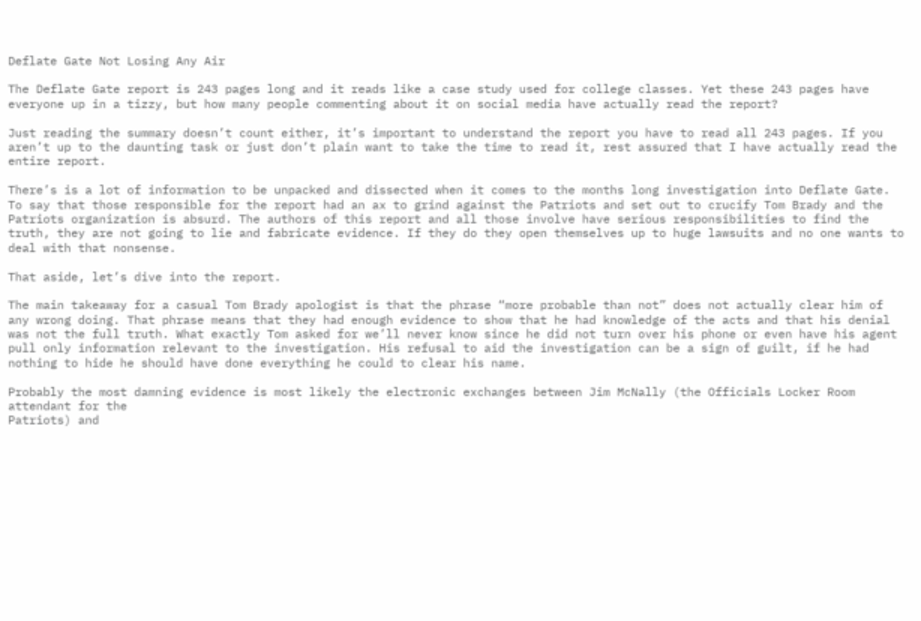Deflate Gate Not Losing Any Air

The Deflate Gate report is 243 pages long and it reads like a case study used for college classes. Yet these 243 pages have everyone up in a tizzy, but how many people commenting about it on social media have actually read the report?

Just reading the summary doesn’t count either, it’s important to understand the report you have to read all 243 pages. If you aren’t up to the daunting task or just don’t plain want to take the time to read it, rest assured that I have actually read the entire report.

There’s is a lot of information to be unpacked and dissected when it comes to the months long investigation into Deflate Gate. To say that those responsible for the report had an ax to grind against the Patriots and set out to crucify Tom Brady and the Patriots organization is absurd. The authors of this report and all those involve have serious responsibilities to find the truth, they are not going to lie and fabricate evidence. If they do they open themselves up to huge lawsuits and no one wants to deal with that nonsense.

That aside, let’s dive into the report.

The main takeaway for a casual Tom Brady apologist is that the phrase “more probable than not” does not actually clear him of any wrong doing. That phrase means that they had enough evidence to show that he had knowledge of the acts and that his denial was not the full truth. What exactly Tom asked for we’ll never know since he did not turn over his phone or even have his agent pull only information relevant to the investigation. His refusal to aid the investigation can be a sign of guilt, if he had nothing to hide he should have done everything he could to clear his name.

Probably the most damning evidence is most likely the electronic exchanges between Jim McNally (the Officials Locker Room attendant for the
Patriots) and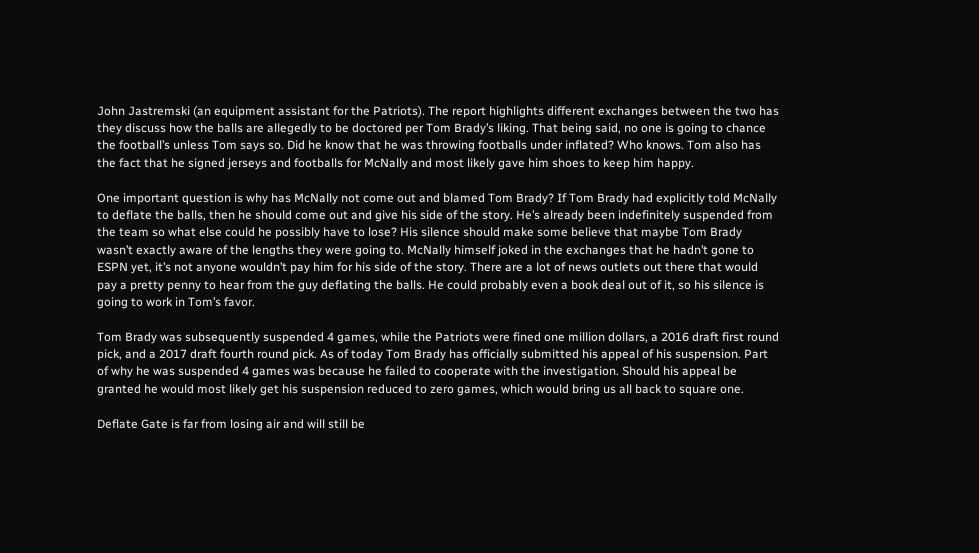John Jastremski (an equipment assistant for the Patriots). The report highlights different exchanges between the two has they discuss how the balls are allegedly to be doctored per Tom Brady’s liking. That being said, no one is going to chance the football’s unless Tom says so. Did he know that he was throwing footballs under inflated? Who knows. Tom also has the fact that he signed jerseys and footballs for McNally and most likely gave him shoes to keep him happy.

One important question is why has McNally not come out and blamed Tom Brady? If Tom Brady had explicitly told McNally to deflate the balls, then he should come out and give his side of the story. He’s already been indefinitely suspended from the team so what else could he possibly have to lose? His silence should make some believe that maybe Tom Brady wasn’t exactly aware of the lengths they were going to. McNally himself joked in the exchanges that he hadn’t gone to ESPN yet, it’s not anyone wouldn’t pay him for his side of the story. There are a lot of news outlets out there that would pay a pretty penny to hear from the guy deflating the balls. He could probably even a book deal out of it, so his silence is going to work in Tom’s favor.

Tom Brady was subsequently suspended 4 games, while the Patriots were fined one million dollars, a 2016 draft first round pick, and a 2017 draft fourth round pick. As of today Tom Brady has officially submitted his appeal of his suspension. Part of why he was suspended 4 games was because he failed to cooperate with the investigation. Should his appeal be granted he would most likely get his suspension reduced to zero games, which would bring us all back to square one.

Deflate Gate is far from losing air and will still be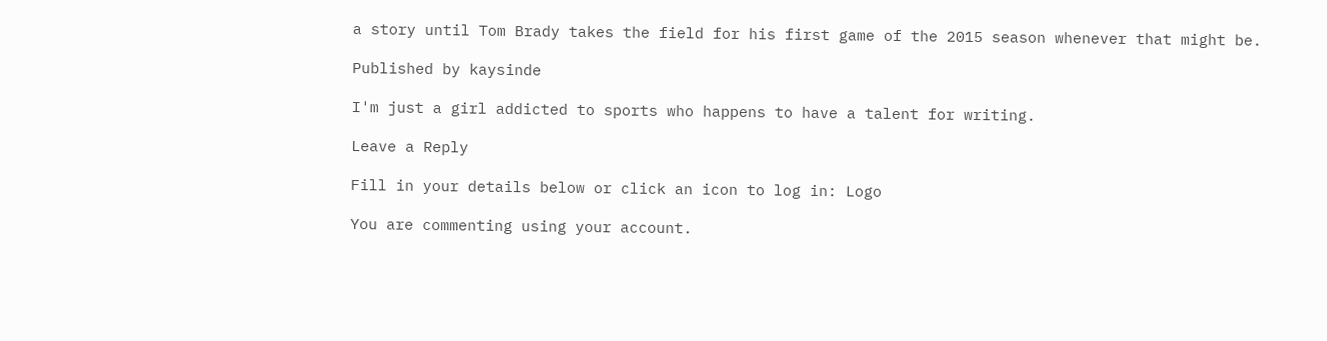a story until Tom Brady takes the field for his first game of the 2015 season whenever that might be.

Published by kaysinde

I'm just a girl addicted to sports who happens to have a talent for writing.

Leave a Reply

Fill in your details below or click an icon to log in: Logo

You are commenting using your account.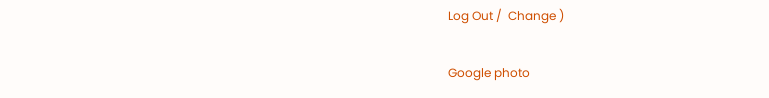Log Out /  Change )

Google photo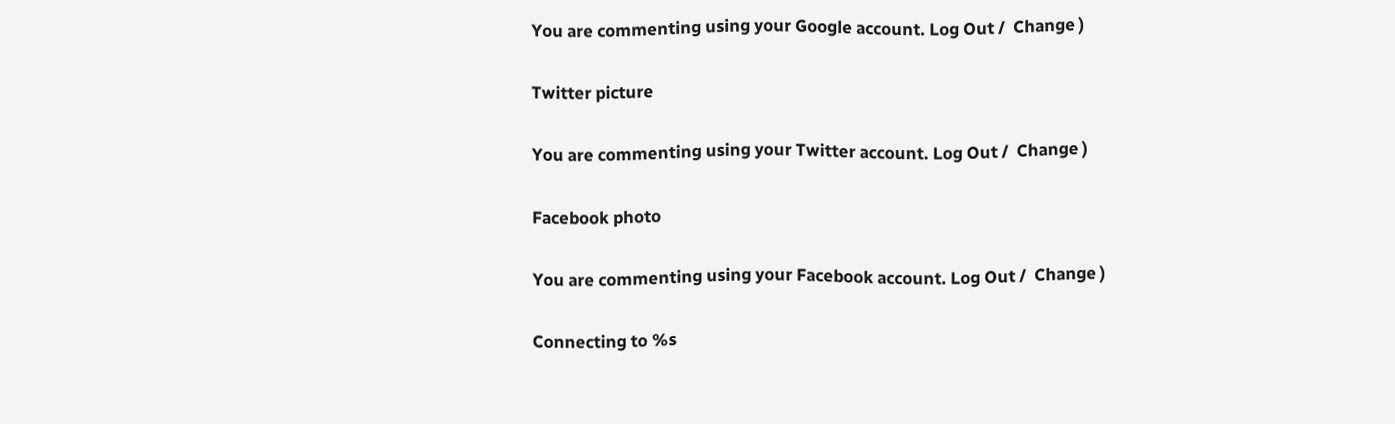You are commenting using your Google account. Log Out /  Change )

Twitter picture

You are commenting using your Twitter account. Log Out /  Change )

Facebook photo

You are commenting using your Facebook account. Log Out /  Change )

Connecting to %s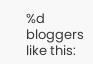%d bloggers like this: